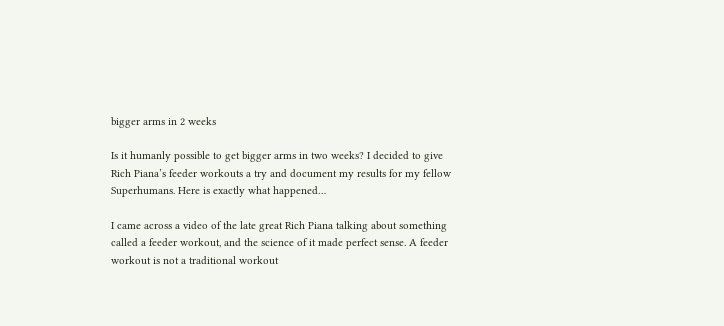bigger arms in 2 weeks

Is it humanly possible to get bigger arms in two weeks? I decided to give Rich Piana’s feeder workouts a try and document my results for my fellow Superhumans. Here is exactly what happened…

I came across a video of the late great Rich Piana talking about something called a feeder workout, and the science of it made perfect sense. A feeder workout is not a traditional workout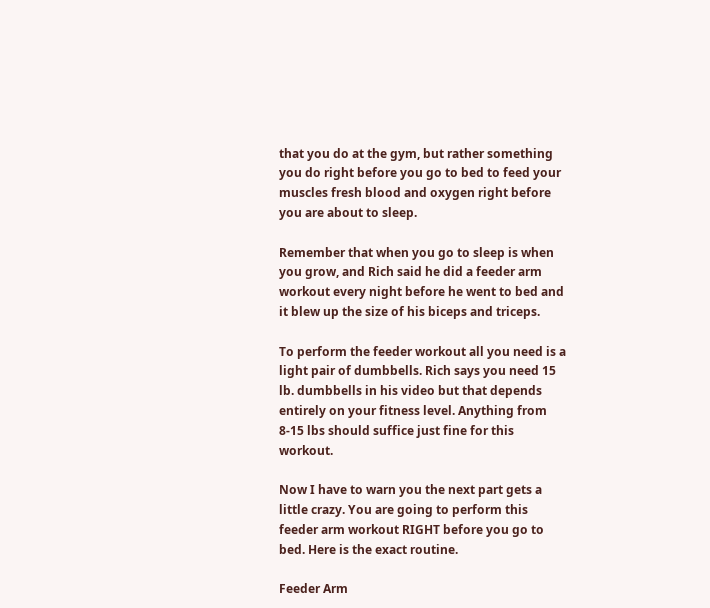that you do at the gym, but rather something you do right before you go to bed to feed your muscles fresh blood and oxygen right before you are about to sleep.

Remember that when you go to sleep is when you grow, and Rich said he did a feeder arm workout every night before he went to bed and it blew up the size of his biceps and triceps.

To perform the feeder workout all you need is a light pair of dumbbells. Rich says you need 15 lb. dumbbells in his video but that depends entirely on your fitness level. Anything from 8-15 lbs should suffice just fine for this workout.

Now I have to warn you the next part gets a little crazy. You are going to perform this feeder arm workout RIGHT before you go to bed. Here is the exact routine.

Feeder Arm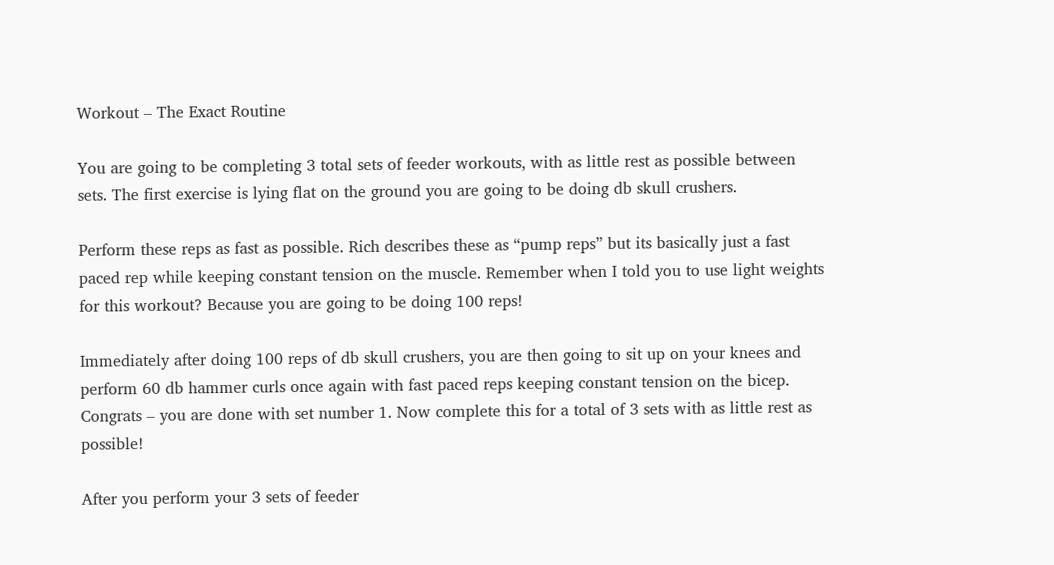Workout – The Exact Routine

You are going to be completing 3 total sets of feeder workouts, with as little rest as possible between sets. The first exercise is lying flat on the ground you are going to be doing db skull crushers.

Perform these reps as fast as possible. Rich describes these as “pump reps” but its basically just a fast paced rep while keeping constant tension on the muscle. Remember when I told you to use light weights for this workout? Because you are going to be doing 100 reps!

Immediately after doing 100 reps of db skull crushers, you are then going to sit up on your knees and perform 60 db hammer curls once again with fast paced reps keeping constant tension on the bicep. Congrats – you are done with set number 1. Now complete this for a total of 3 sets with as little rest as possible!

After you perform your 3 sets of feeder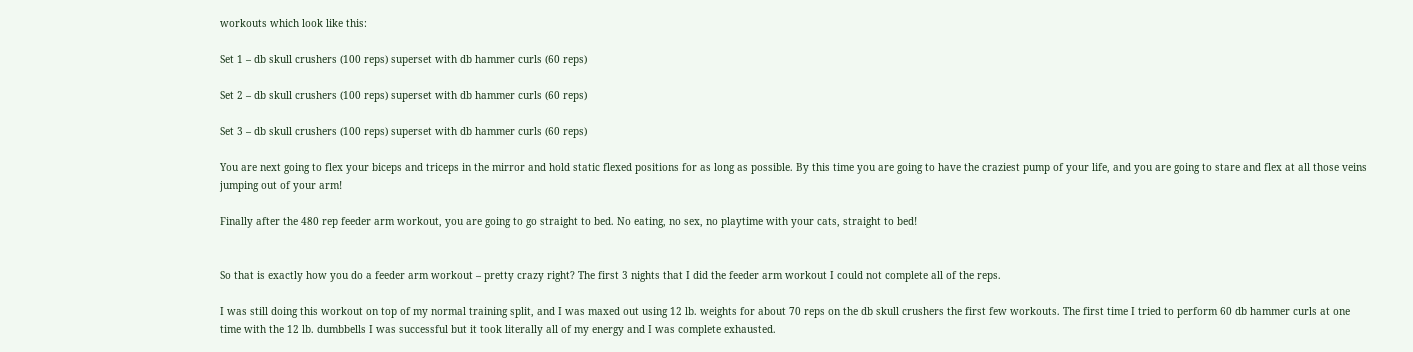workouts which look like this:

Set 1 – db skull crushers (100 reps) superset with db hammer curls (60 reps)

Set 2 – db skull crushers (100 reps) superset with db hammer curls (60 reps)

Set 3 – db skull crushers (100 reps) superset with db hammer curls (60 reps)

You are next going to flex your biceps and triceps in the mirror and hold static flexed positions for as long as possible. By this time you are going to have the craziest pump of your life, and you are going to stare and flex at all those veins jumping out of your arm!

Finally after the 480 rep feeder arm workout, you are going to go straight to bed. No eating, no sex, no playtime with your cats, straight to bed!


So that is exactly how you do a feeder arm workout – pretty crazy right? The first 3 nights that I did the feeder arm workout I could not complete all of the reps.

I was still doing this workout on top of my normal training split, and I was maxed out using 12 lb. weights for about 70 reps on the db skull crushers the first few workouts. The first time I tried to perform 60 db hammer curls at one time with the 12 lb. dumbbells I was successful but it took literally all of my energy and I was complete exhausted.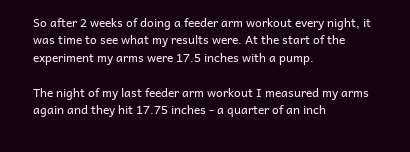So after 2 weeks of doing a feeder arm workout every night, it was time to see what my results were. At the start of the experiment my arms were 17.5 inches with a pump.

The night of my last feeder arm workout I measured my arms again and they hit 17.75 inches - a quarter of an inch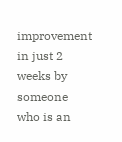improvement in just 2 weeks by someone who is an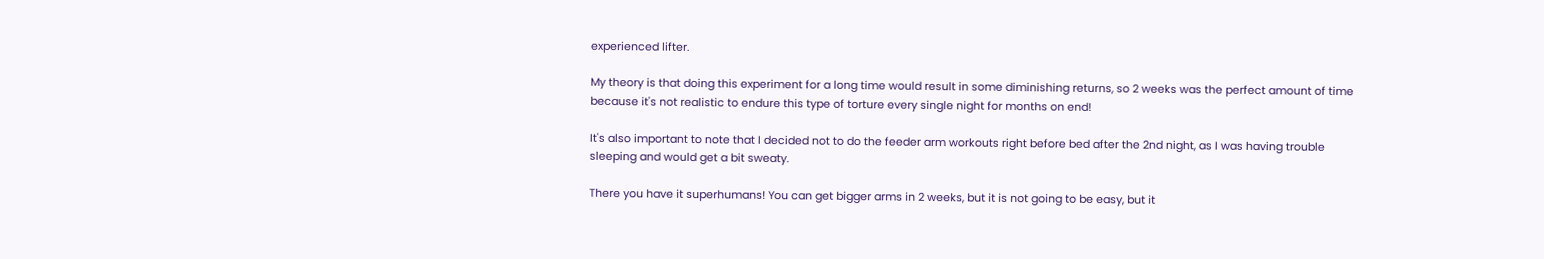experienced lifter.

My theory is that doing this experiment for a long time would result in some diminishing returns, so 2 weeks was the perfect amount of time because it's not realistic to endure this type of torture every single night for months on end!

It's also important to note that I decided not to do the feeder arm workouts right before bed after the 2nd night, as I was having trouble sleeping and would get a bit sweaty.

There you have it superhumans! You can get bigger arms in 2 weeks, but it is not going to be easy, but it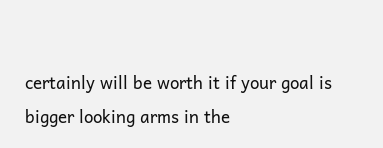certainly will be worth it if your goal is bigger looking arms in the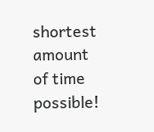shortest amount of time possible!